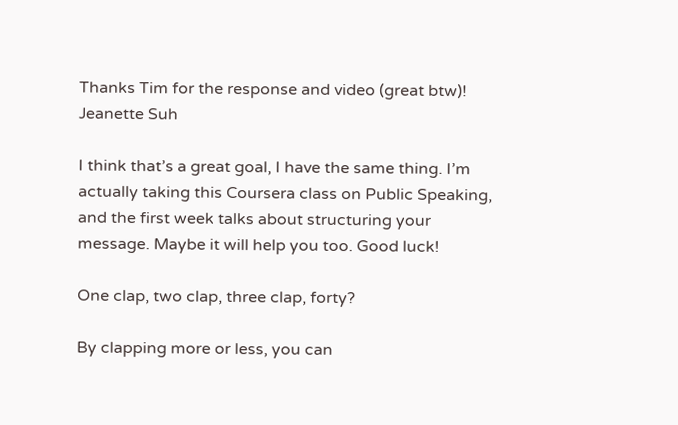Thanks Tim for the response and video (great btw)!
Jeanette Suh

I think that’s a great goal, I have the same thing. I’m actually taking this Coursera class on Public Speaking, and the first week talks about structuring your message. Maybe it will help you too. Good luck!

One clap, two clap, three clap, forty?

By clapping more or less, you can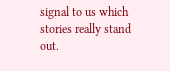signal to us which stories really stand out.